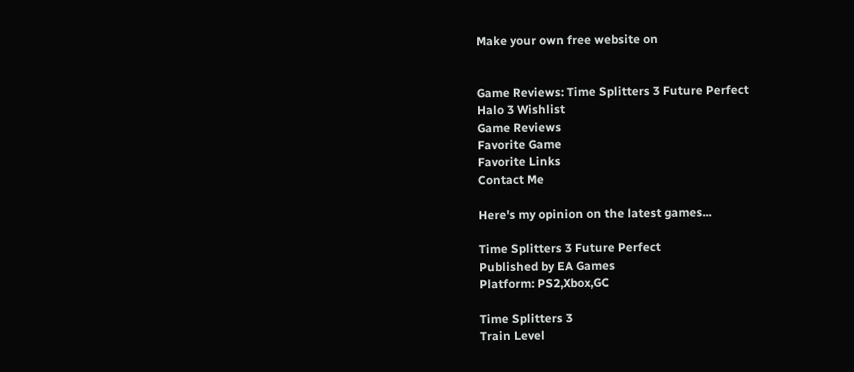Make your own free website on


Game Reviews: Time Splitters 3 Future Perfect
Halo 3 Wishlist
Game Reviews
Favorite Game
Favorite Links
Contact Me

Here's my opinion on the latest games...

Time Splitters 3 Future Perfect
Published by EA Games
Platform: PS2,Xbox,GC

Time Splitters 3
Train Level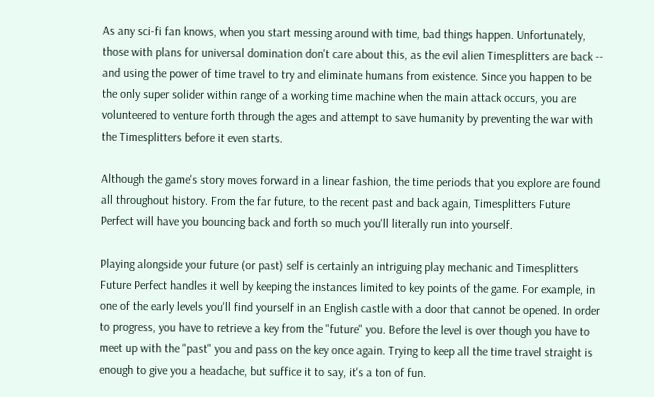As any sci-fi fan knows, when you start messing around with time, bad things happen. Unfortunately, those with plans for universal domination don't care about this, as the evil alien Timesplitters are back -- and using the power of time travel to try and eliminate humans from existence. Since you happen to be the only super solider within range of a working time machine when the main attack occurs, you are volunteered to venture forth through the ages and attempt to save humanity by preventing the war with the Timesplitters before it even starts.

Although the game's story moves forward in a linear fashion, the time periods that you explore are found all throughout history. From the far future, to the recent past and back again, Timesplitters Future Perfect will have you bouncing back and forth so much you'll literally run into yourself.

Playing alongside your future (or past) self is certainly an intriguing play mechanic and Timesplitters Future Perfect handles it well by keeping the instances limited to key points of the game. For example, in one of the early levels you'll find yourself in an English castle with a door that cannot be opened. In order to progress, you have to retrieve a key from the "future" you. Before the level is over though you have to meet up with the "past" you and pass on the key once again. Trying to keep all the time travel straight is enough to give you a headache, but suffice it to say, it's a ton of fun.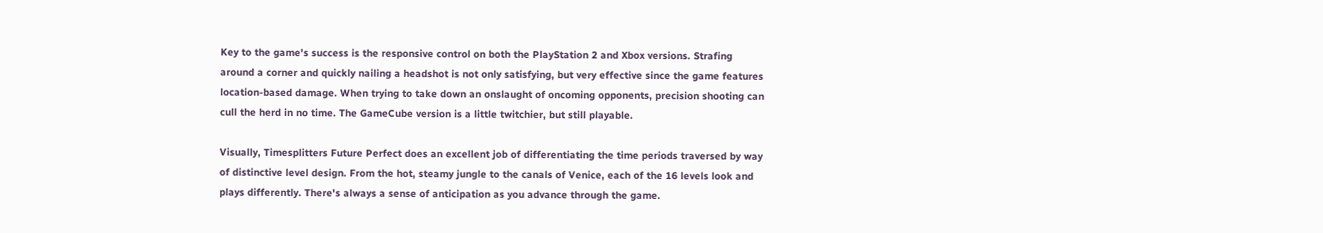Key to the game's success is the responsive control on both the PlayStation 2 and Xbox versions. Strafing around a corner and quickly nailing a headshot is not only satisfying, but very effective since the game features location-based damage. When trying to take down an onslaught of oncoming opponents, precision shooting can cull the herd in no time. The GameCube version is a little twitchier, but still playable.

Visually, Timesplitters Future Perfect does an excellent job of differentiating the time periods traversed by way of distinctive level design. From the hot, steamy jungle to the canals of Venice, each of the 16 levels look and plays differently. There's always a sense of anticipation as you advance through the game.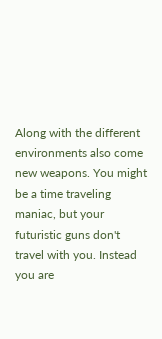Along with the different environments also come new weapons. You might be a time traveling maniac, but your futuristic guns don't travel with you. Instead you are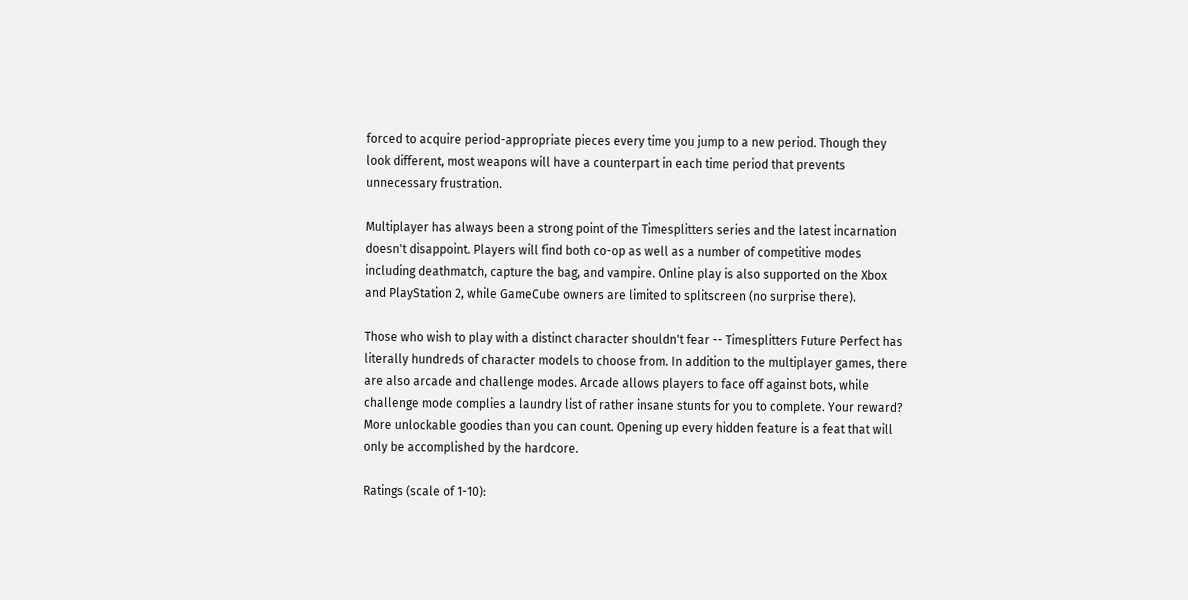forced to acquire period-appropriate pieces every time you jump to a new period. Though they look different, most weapons will have a counterpart in each time period that prevents unnecessary frustration.

Multiplayer has always been a strong point of the Timesplitters series and the latest incarnation doesn't disappoint. Players will find both co-op as well as a number of competitive modes including deathmatch, capture the bag, and vampire. Online play is also supported on the Xbox and PlayStation 2, while GameCube owners are limited to splitscreen (no surprise there).

Those who wish to play with a distinct character shouldn't fear -- Timesplitters Future Perfect has literally hundreds of character models to choose from. In addition to the multiplayer games, there are also arcade and challenge modes. Arcade allows players to face off against bots, while challenge mode complies a laundry list of rather insane stunts for you to complete. Your reward? More unlockable goodies than you can count. Opening up every hidden feature is a feat that will only be accomplished by the hardcore.

Ratings (scale of 1-10):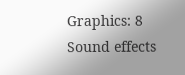Graphics: 8
Sound effects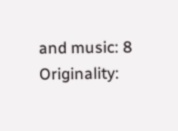and music: 8
Originality: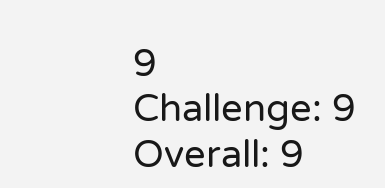9
Challenge: 9
Overall: 9